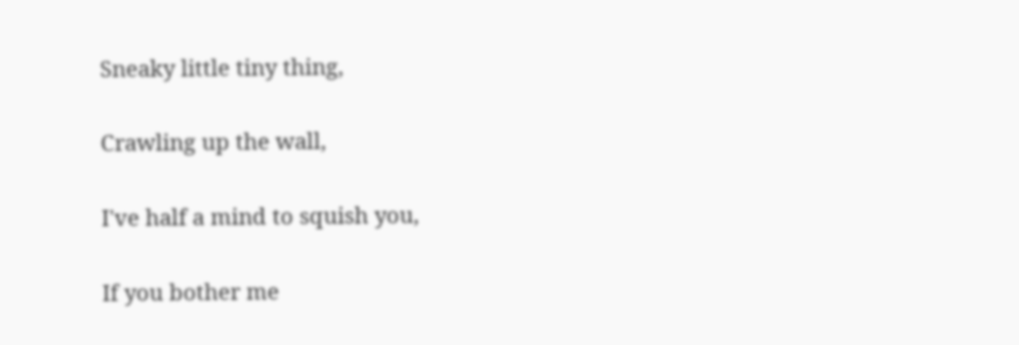Sneaky little tiny thing,

Crawling up the wall,

I've half a mind to squish you,

If you bother me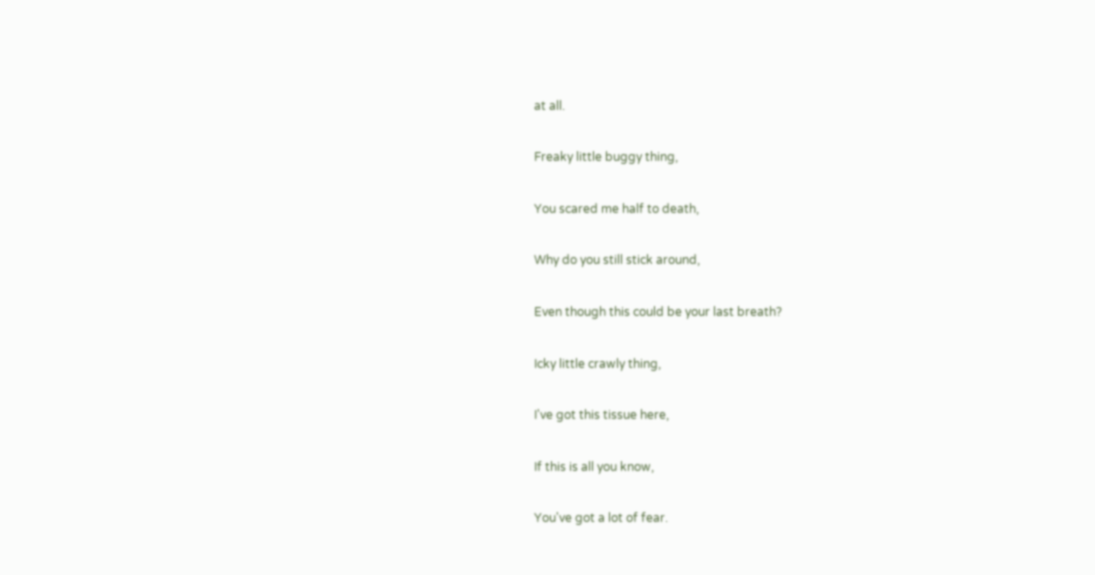at all.

Freaky little buggy thing,

You scared me half to death,

Why do you still stick around,

Even though this could be your last breath?

Icky little crawly thing,

I've got this tissue here,

If this is all you know,

You've got a lot of fear.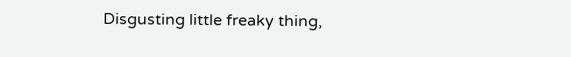Disgusting little freaky thing,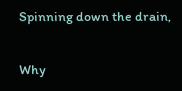Spinning down the drain,

Why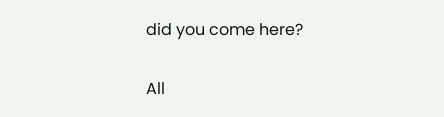did you come here?

All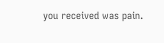you received was pain.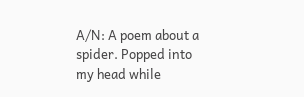A/N: A poem about a spider. Popped into my head while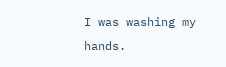I was washing my hands.